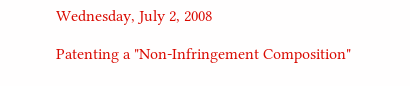Wednesday, July 2, 2008

Patenting a "Non-Infringement Composition"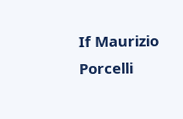If Maurizio Porcelli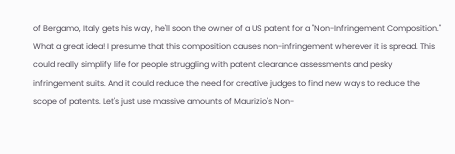of Bergamo, Italy gets his way, he'll soon the owner of a US patent for a "Non-Infringement Composition." What a great idea! I presume that this composition causes non-infringement wherever it is spread. This could really simplify life for people struggling with patent clearance assessments and pesky infringement suits. And it could reduce the need for creative judges to find new ways to reduce the scope of patents. Let's just use massive amounts of Maurizio's Non-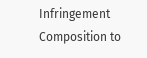Infringement Composition to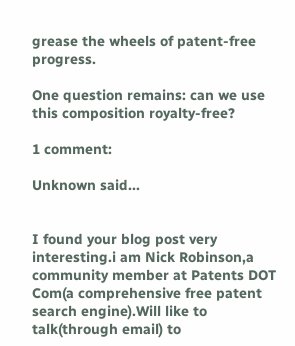grease the wheels of patent-free progress.

One question remains: can we use this composition royalty-free?

1 comment:

Unknown said...


I found your blog post very interesting.i am Nick Robinson,a community member at Patents DOT Com(a comprehensive free patent
search engine).Will like to talk(through email) to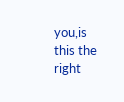you,is this the right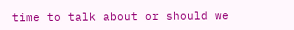time to talk about or should we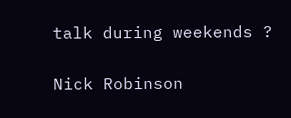talk during weekends ?

Nick Robinson